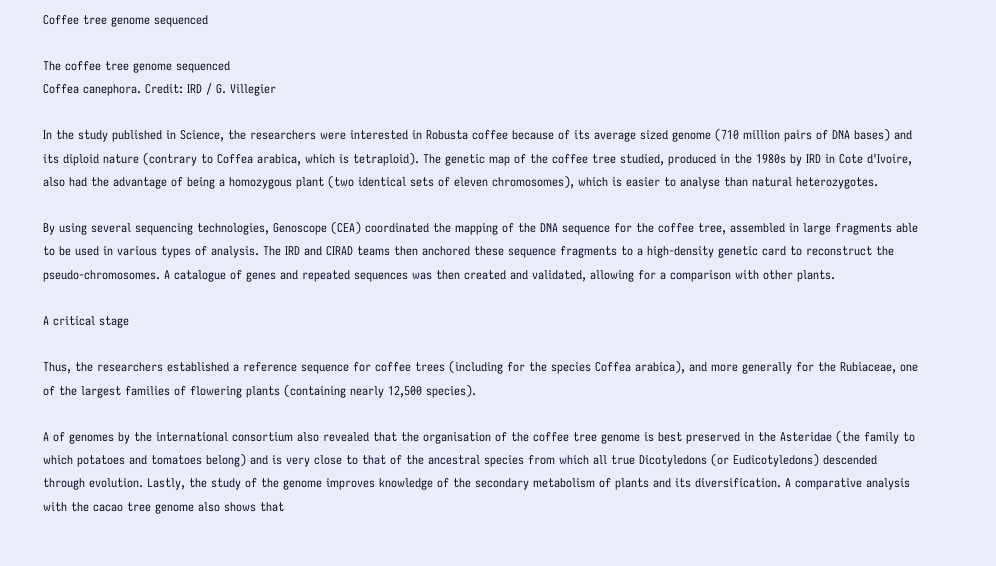Coffee tree genome sequenced

The coffee tree genome sequenced
Coffea canephora. Credit: IRD / G. Villegier

In the study published in Science, the researchers were interested in Robusta coffee because of its average sized genome (710 million pairs of DNA bases) and its diploid nature (contrary to Coffea arabica, which is tetraploid). The genetic map of the coffee tree studied, produced in the 1980s by IRD in Cote d'Ivoire, also had the advantage of being a homozygous plant (two identical sets of eleven chromosomes), which is easier to analyse than natural heterozygotes.

By using several sequencing technologies, Genoscope (CEA) coordinated the mapping of the DNA sequence for the coffee tree, assembled in large fragments able to be used in various types of analysis. The IRD and CIRAD teams then anchored these sequence fragments to a high-density genetic card to reconstruct the pseudo-chromosomes. A catalogue of genes and repeated sequences was then created and validated, allowing for a comparison with other plants.

A critical stage

Thus, the researchers established a reference sequence for coffee trees (including for the species Coffea arabica), and more generally for the Rubiaceae, one of the largest families of flowering plants (containing nearly 12,500 species).

A of genomes by the international consortium also revealed that the organisation of the coffee tree genome is best preserved in the Asteridae (the family to which potatoes and tomatoes belong) and is very close to that of the ancestral species from which all true Dicotyledons (or Eudicotyledons) descended through evolution. Lastly, the study of the genome improves knowledge of the secondary metabolism of plants and its diversification. A comparative analysis with the cacao tree genome also shows that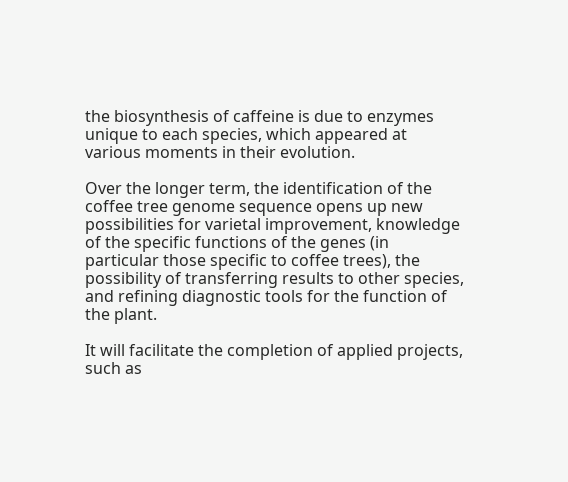the biosynthesis of caffeine is due to enzymes unique to each species, which appeared at various moments in their evolution.

Over the longer term, the identification of the coffee tree genome sequence opens up new possibilities for varietal improvement, knowledge of the specific functions of the genes (in particular those specific to coffee trees), the possibility of transferring results to other species, and refining diagnostic tools for the function of the plant.

It will facilitate the completion of applied projects, such as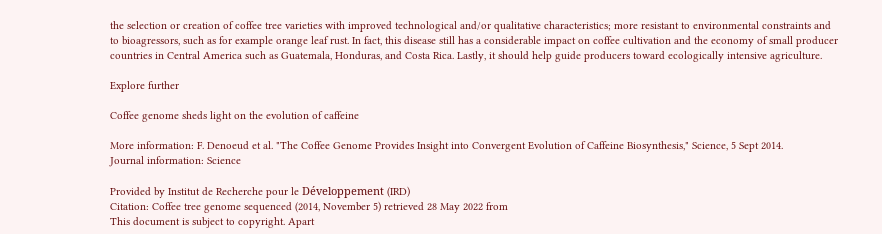the selection or creation of coffee tree varieties with improved technological and/or qualitative characteristics; more resistant to environmental constraints and to bioagressors, such as for example orange leaf rust. In fact, this disease still has a considerable impact on coffee cultivation and the economy of small producer countries in Central America such as Guatemala, Honduras, and Costa Rica. Lastly, it should help guide producers toward ecologically intensive agriculture.

Explore further

Coffee genome sheds light on the evolution of caffeine

More information: F. Denoeud et al. "The Coffee Genome Provides Insight into Convergent Evolution of Caffeine Biosynthesis," Science, 5 Sept 2014.
Journal information: Science

Provided by Institut de Recherche pour le Développement (IRD)
Citation: Coffee tree genome sequenced (2014, November 5) retrieved 28 May 2022 from
This document is subject to copyright. Apart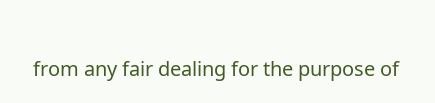from any fair dealing for the purpose of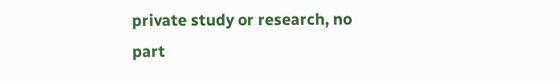private study or research, no part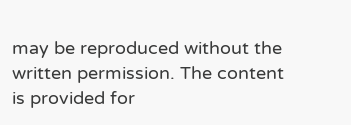may be reproduced without the written permission. The content is provided for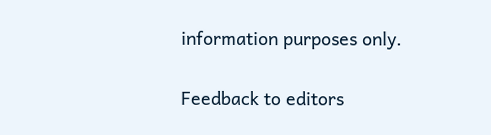information purposes only.

Feedback to editors